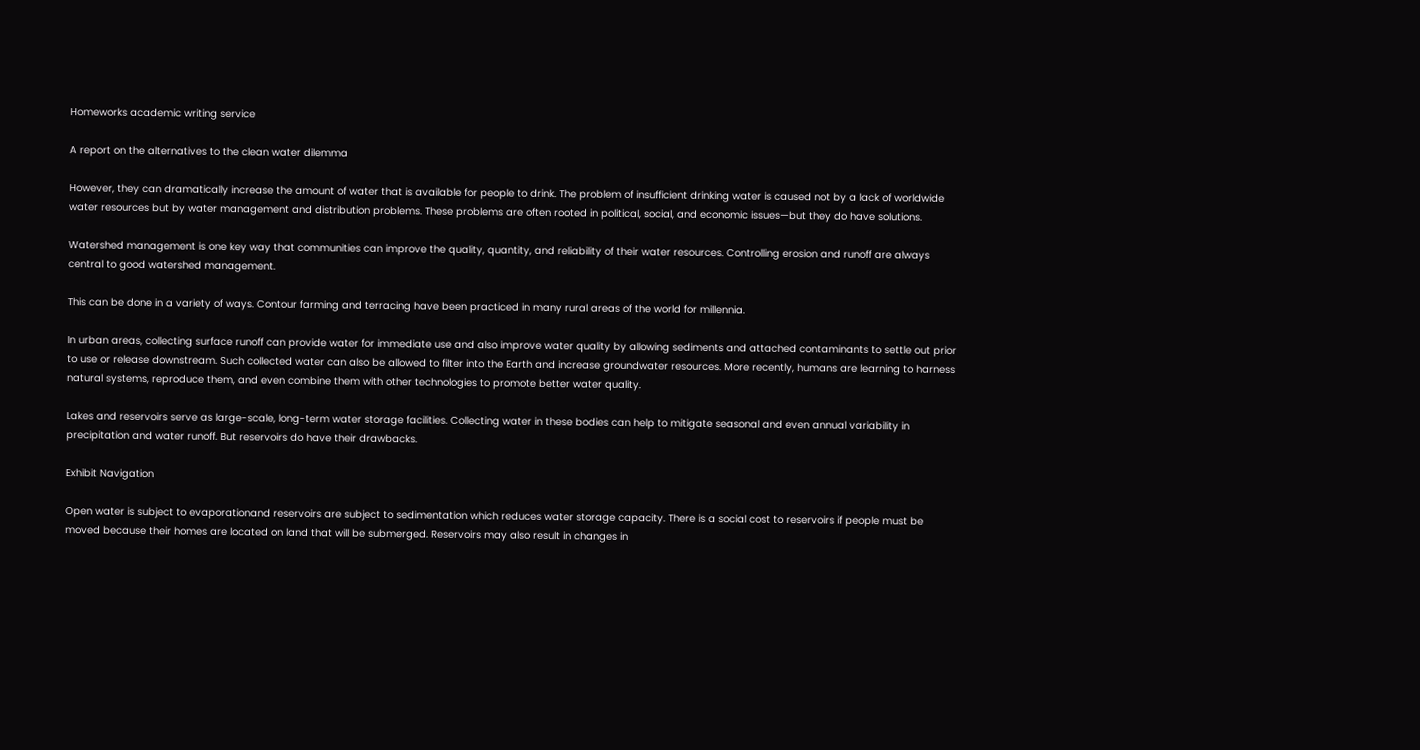Homeworks academic writing service

A report on the alternatives to the clean water dilemma

However, they can dramatically increase the amount of water that is available for people to drink. The problem of insufficient drinking water is caused not by a lack of worldwide water resources but by water management and distribution problems. These problems are often rooted in political, social, and economic issues—but they do have solutions.

Watershed management is one key way that communities can improve the quality, quantity, and reliability of their water resources. Controlling erosion and runoff are always central to good watershed management.

This can be done in a variety of ways. Contour farming and terracing have been practiced in many rural areas of the world for millennia.

In urban areas, collecting surface runoff can provide water for immediate use and also improve water quality by allowing sediments and attached contaminants to settle out prior to use or release downstream. Such collected water can also be allowed to filter into the Earth and increase groundwater resources. More recently, humans are learning to harness natural systems, reproduce them, and even combine them with other technologies to promote better water quality.

Lakes and reservoirs serve as large-scale, long-term water storage facilities. Collecting water in these bodies can help to mitigate seasonal and even annual variability in precipitation and water runoff. But reservoirs do have their drawbacks.

Exhibit Navigation

Open water is subject to evaporationand reservoirs are subject to sedimentation which reduces water storage capacity. There is a social cost to reservoirs if people must be moved because their homes are located on land that will be submerged. Reservoirs may also result in changes in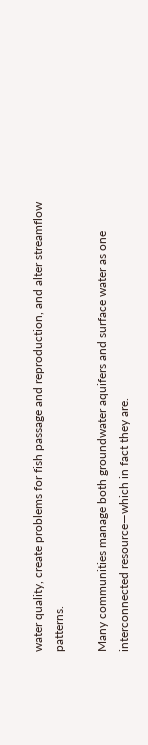water quality, create problems for fish passage and reproduction, and alter streamflow patterns.

Many communities manage both groundwater aquifers and surface water as one interconnected resource—which in fact they are.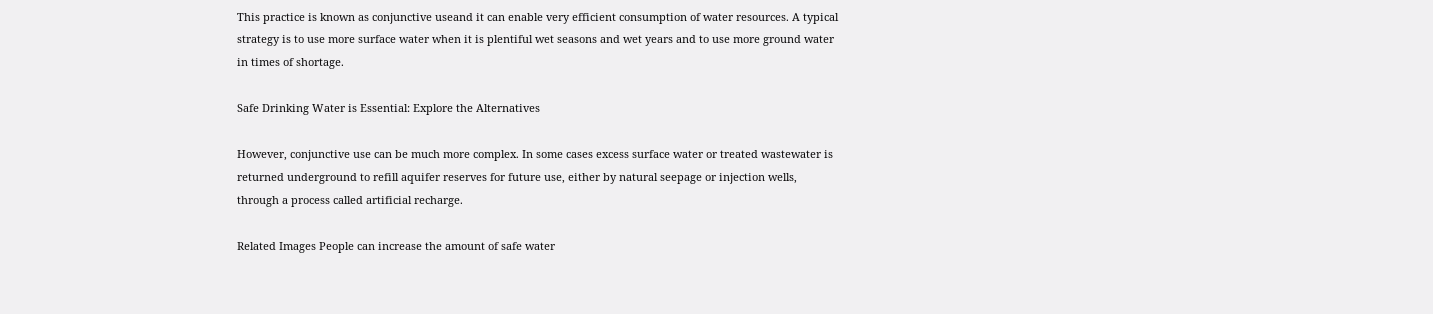This practice is known as conjunctive useand it can enable very efficient consumption of water resources. A typical strategy is to use more surface water when it is plentiful wet seasons and wet years and to use more ground water in times of shortage.

Safe Drinking Water is Essential: Explore the Alternatives

However, conjunctive use can be much more complex. In some cases excess surface water or treated wastewater is returned underground to refill aquifer reserves for future use, either by natural seepage or injection wells, through a process called artificial recharge.

Related Images People can increase the amount of safe water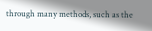through many methods, such as the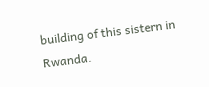building of this sistern in Rwanda.